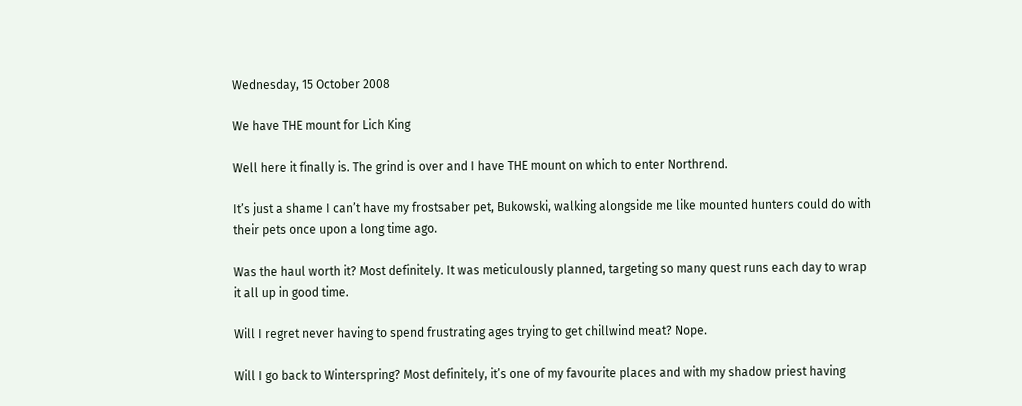Wednesday, 15 October 2008

We have THE mount for Lich King

Well here it finally is. The grind is over and I have THE mount on which to enter Northrend.

It’s just a shame I can’t have my frostsaber pet, Bukowski, walking alongside me like mounted hunters could do with their pets once upon a long time ago.

Was the haul worth it? Most definitely. It was meticulously planned, targeting so many quest runs each day to wrap it all up in good time.

Will I regret never having to spend frustrating ages trying to get chillwind meat? Nope.

Will I go back to Winterspring? Most definitely, it’s one of my favourite places and with my shadow priest having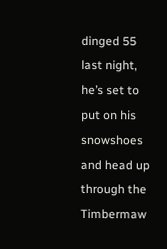dinged 55 last night, he’s set to put on his snowshoes and head up through the Timbermaw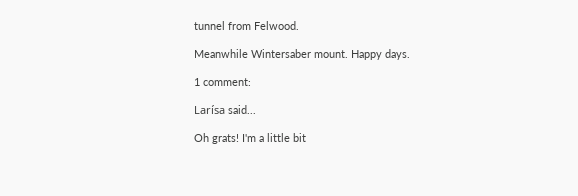tunnel from Felwood.

Meanwhile Wintersaber mount. Happy days.

1 comment:

Larísa said...

Oh grats! I'm a little bit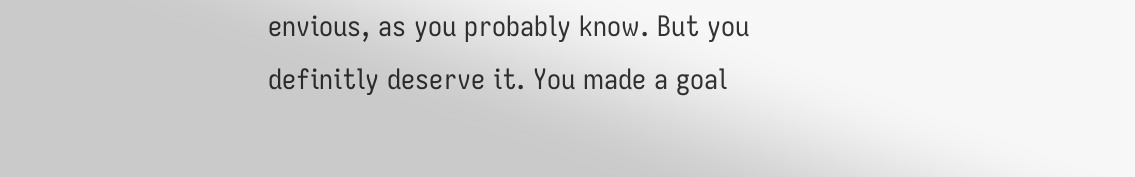envious, as you probably know. But you definitly deserve it. You made a goal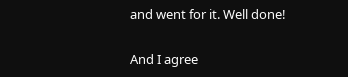and went for it. Well done!

And I agree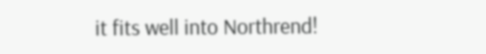it fits well into Northrend!